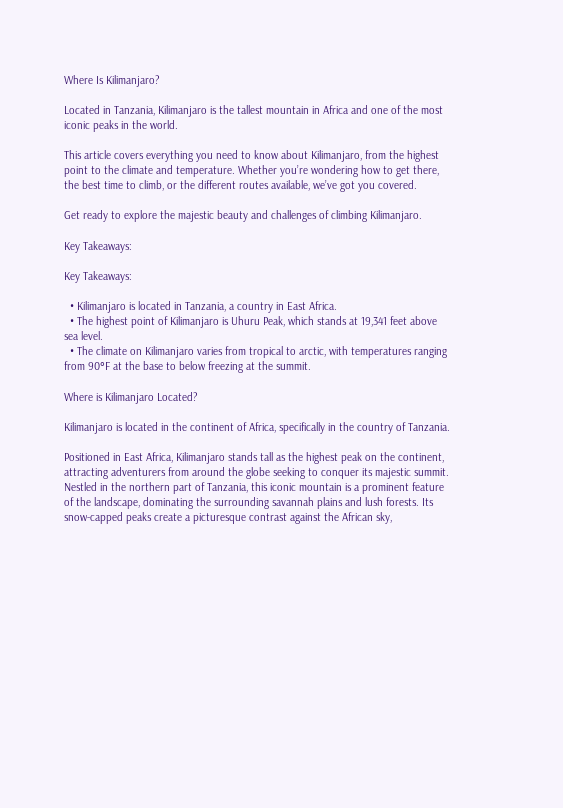Where Is Kilimanjaro?

Located in Tanzania, Kilimanjaro is the tallest mountain in Africa and one of the most iconic peaks in the world.

This article covers everything you need to know about Kilimanjaro, from the highest point to the climate and temperature. Whether you’re wondering how to get there, the best time to climb, or the different routes available, we’ve got you covered.

Get ready to explore the majestic beauty and challenges of climbing Kilimanjaro.

Key Takeaways:

Key Takeaways:

  • Kilimanjaro is located in Tanzania, a country in East Africa.
  • The highest point of Kilimanjaro is Uhuru Peak, which stands at 19,341 feet above sea level.
  • The climate on Kilimanjaro varies from tropical to arctic, with temperatures ranging from 90°F at the base to below freezing at the summit.

Where is Kilimanjaro Located?

Kilimanjaro is located in the continent of Africa, specifically in the country of Tanzania.

Positioned in East Africa, Kilimanjaro stands tall as the highest peak on the continent, attracting adventurers from around the globe seeking to conquer its majestic summit. Nestled in the northern part of Tanzania, this iconic mountain is a prominent feature of the landscape, dominating the surrounding savannah plains and lush forests. Its snow-capped peaks create a picturesque contrast against the African sky,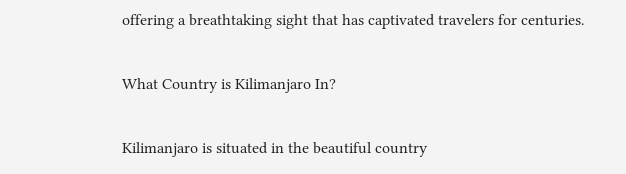offering a breathtaking sight that has captivated travelers for centuries.

What Country is Kilimanjaro In?

Kilimanjaro is situated in the beautiful country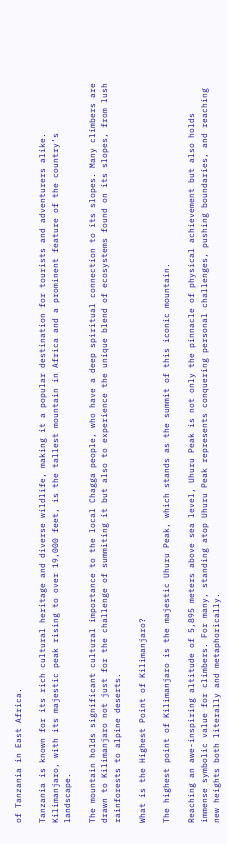of Tanzania in East Africa.

Tanzania is known for its rich cultural heritage and diverse wildlife, making it a popular destination for tourists and adventurers alike. Kilimanjaro, with its majestic peak rising to over 19,000 feet, is the tallest mountain in Africa and a prominent feature of the country’s landscape.

The mountain holds significant cultural importance to the local Chagga people, who have a deep spiritual connection to its slopes. Many climbers are drawn to Kilimanjaro not just for the challenge of summiting it but also to experience the unique blend of ecosystems found on its slopes, from lush rainforests to alpine deserts.

What is the Highest Point of Kilimanjaro?

The highest point of Kilimanjaro is the majestic Uhuru Peak, which stands as the summit of this iconic mountain.

Reaching an awe-inspiring altitude of 5,895 meters above sea level, Uhuru Peak is not only the pinnacle of physical achievement but also holds immense symbolic value for climbers. For many, standing atop Uhuru Peak represents conquering personal challenges, pushing boundaries, and reaching new heights both literally and metaphorically.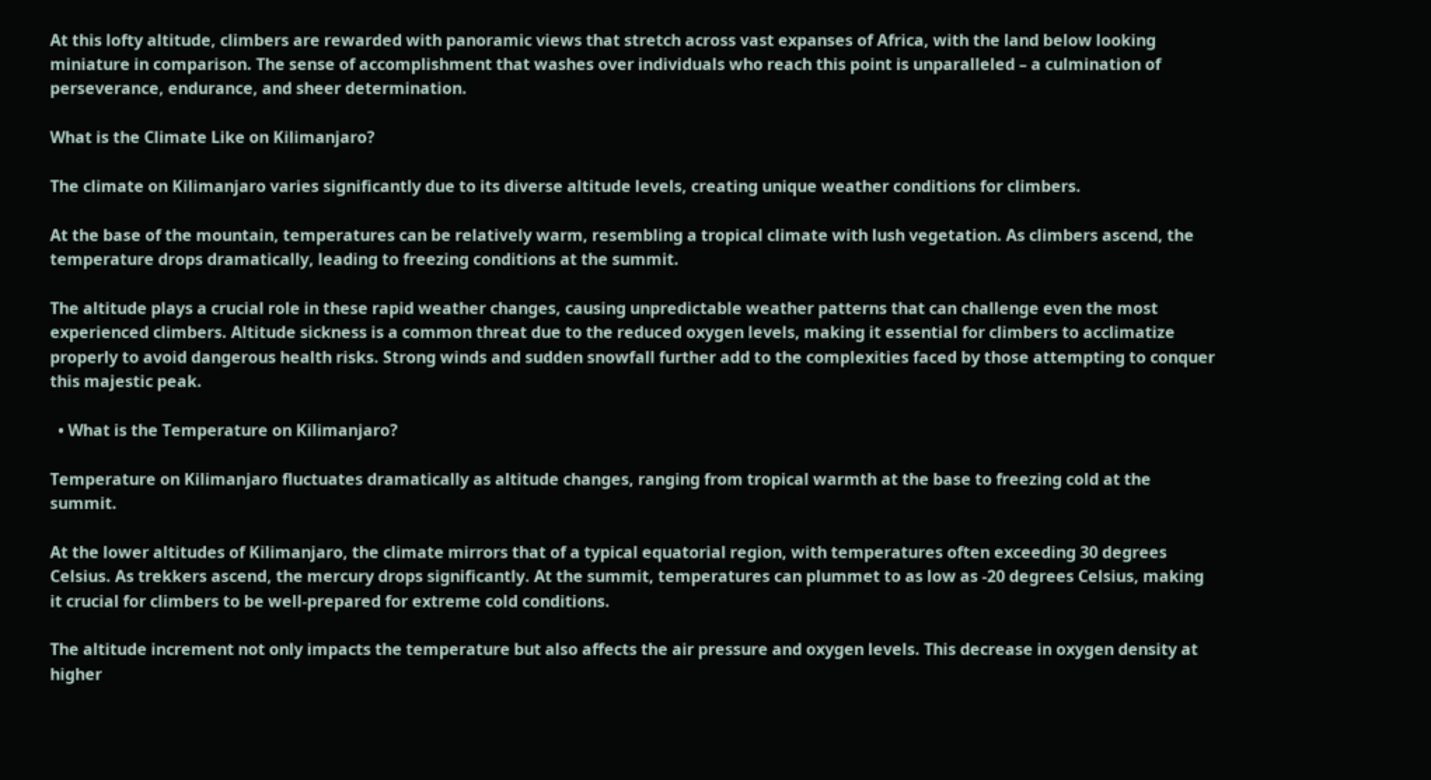At this lofty altitude, climbers are rewarded with panoramic views that stretch across vast expanses of Africa, with the land below looking miniature in comparison. The sense of accomplishment that washes over individuals who reach this point is unparalleled – a culmination of perseverance, endurance, and sheer determination.

What is the Climate Like on Kilimanjaro?

The climate on Kilimanjaro varies significantly due to its diverse altitude levels, creating unique weather conditions for climbers.

At the base of the mountain, temperatures can be relatively warm, resembling a tropical climate with lush vegetation. As climbers ascend, the temperature drops dramatically, leading to freezing conditions at the summit.

The altitude plays a crucial role in these rapid weather changes, causing unpredictable weather patterns that can challenge even the most experienced climbers. Altitude sickness is a common threat due to the reduced oxygen levels, making it essential for climbers to acclimatize properly to avoid dangerous health risks. Strong winds and sudden snowfall further add to the complexities faced by those attempting to conquer this majestic peak.

  • What is the Temperature on Kilimanjaro?

Temperature on Kilimanjaro fluctuates dramatically as altitude changes, ranging from tropical warmth at the base to freezing cold at the summit.

At the lower altitudes of Kilimanjaro, the climate mirrors that of a typical equatorial region, with temperatures often exceeding 30 degrees Celsius. As trekkers ascend, the mercury drops significantly. At the summit, temperatures can plummet to as low as -20 degrees Celsius, making it crucial for climbers to be well-prepared for extreme cold conditions.

The altitude increment not only impacts the temperature but also affects the air pressure and oxygen levels. This decrease in oxygen density at higher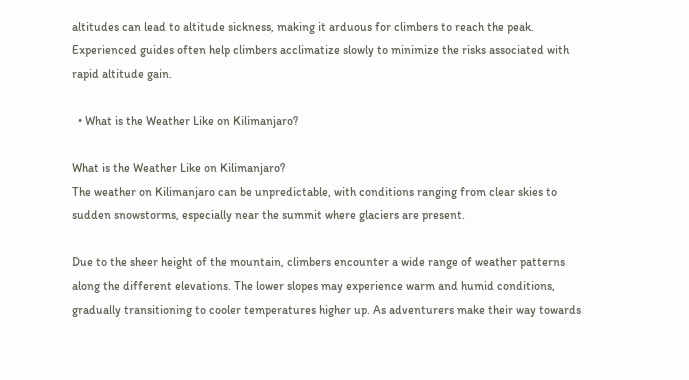altitudes can lead to altitude sickness, making it arduous for climbers to reach the peak. Experienced guides often help climbers acclimatize slowly to minimize the risks associated with rapid altitude gain.

  • What is the Weather Like on Kilimanjaro?

What is the Weather Like on Kilimanjaro?
The weather on Kilimanjaro can be unpredictable, with conditions ranging from clear skies to sudden snowstorms, especially near the summit where glaciers are present.

Due to the sheer height of the mountain, climbers encounter a wide range of weather patterns along the different elevations. The lower slopes may experience warm and humid conditions, gradually transitioning to cooler temperatures higher up. As adventurers make their way towards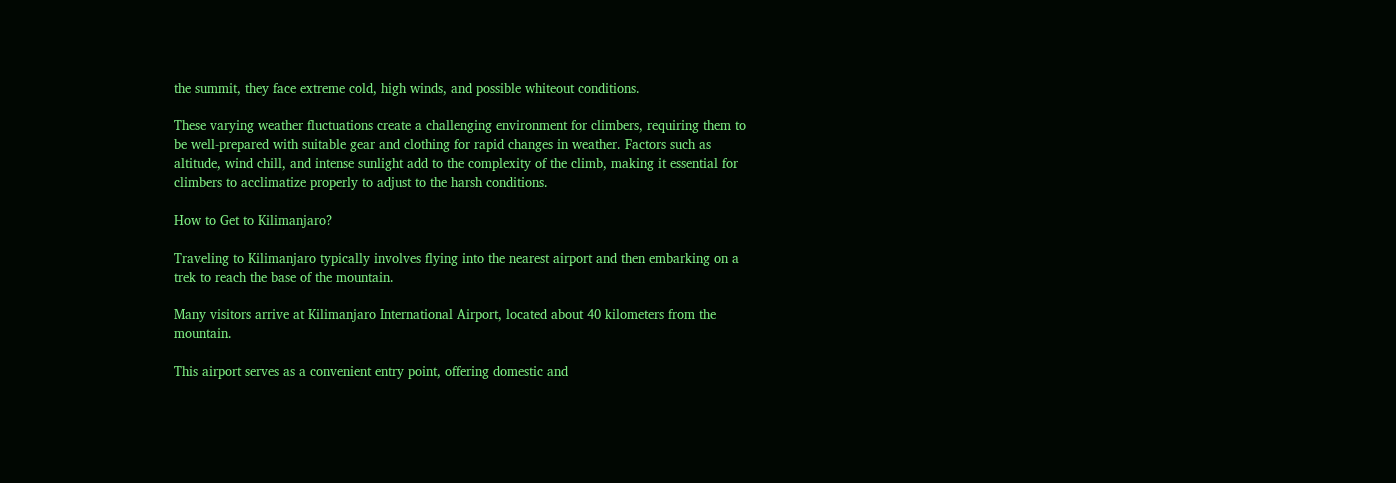the summit, they face extreme cold, high winds, and possible whiteout conditions.

These varying weather fluctuations create a challenging environment for climbers, requiring them to be well-prepared with suitable gear and clothing for rapid changes in weather. Factors such as altitude, wind chill, and intense sunlight add to the complexity of the climb, making it essential for climbers to acclimatize properly to adjust to the harsh conditions.

How to Get to Kilimanjaro?

Traveling to Kilimanjaro typically involves flying into the nearest airport and then embarking on a trek to reach the base of the mountain.

Many visitors arrive at Kilimanjaro International Airport, located about 40 kilometers from the mountain.

This airport serves as a convenient entry point, offering domestic and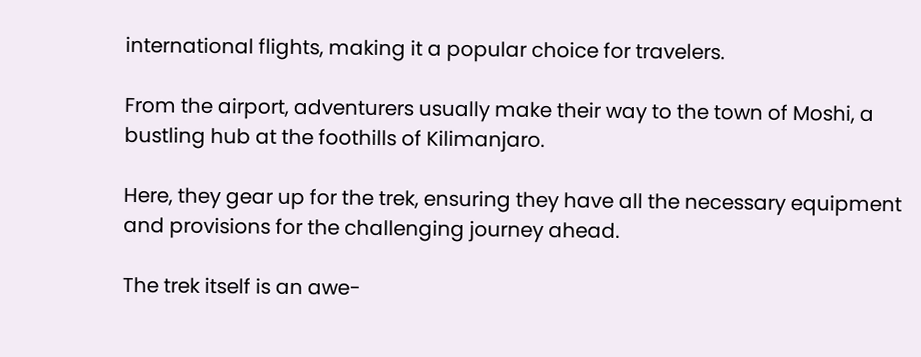international flights, making it a popular choice for travelers.

From the airport, adventurers usually make their way to the town of Moshi, a bustling hub at the foothills of Kilimanjaro.

Here, they gear up for the trek, ensuring they have all the necessary equipment and provisions for the challenging journey ahead.

The trek itself is an awe-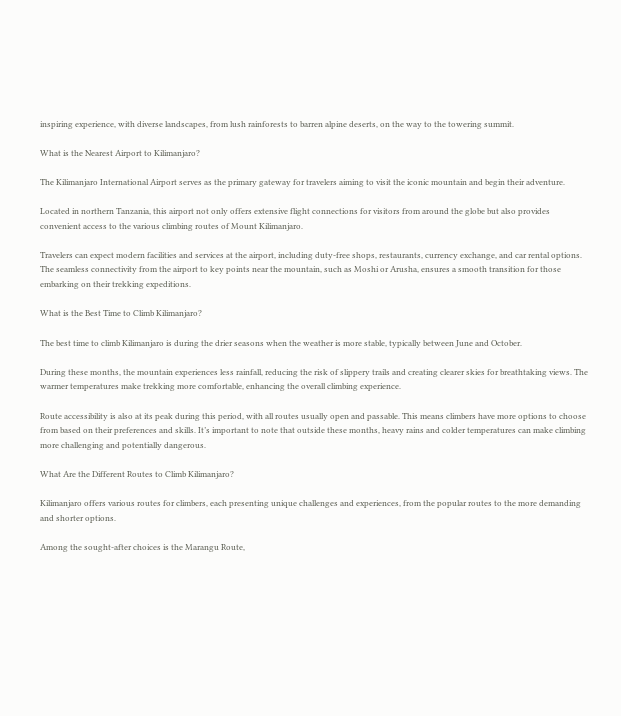inspiring experience, with diverse landscapes, from lush rainforests to barren alpine deserts, on the way to the towering summit.

What is the Nearest Airport to Kilimanjaro?

The Kilimanjaro International Airport serves as the primary gateway for travelers aiming to visit the iconic mountain and begin their adventure.

Located in northern Tanzania, this airport not only offers extensive flight connections for visitors from around the globe but also provides convenient access to the various climbing routes of Mount Kilimanjaro.

Travelers can expect modern facilities and services at the airport, including duty-free shops, restaurants, currency exchange, and car rental options. The seamless connectivity from the airport to key points near the mountain, such as Moshi or Arusha, ensures a smooth transition for those embarking on their trekking expeditions.

What is the Best Time to Climb Kilimanjaro?

The best time to climb Kilimanjaro is during the drier seasons when the weather is more stable, typically between June and October.

During these months, the mountain experiences less rainfall, reducing the risk of slippery trails and creating clearer skies for breathtaking views. The warmer temperatures make trekking more comfortable, enhancing the overall climbing experience.

Route accessibility is also at its peak during this period, with all routes usually open and passable. This means climbers have more options to choose from based on their preferences and skills. It’s important to note that outside these months, heavy rains and colder temperatures can make climbing more challenging and potentially dangerous.

What Are the Different Routes to Climb Kilimanjaro?

Kilimanjaro offers various routes for climbers, each presenting unique challenges and experiences, from the popular routes to the more demanding and shorter options.

Among the sought-after choices is the Marangu Route,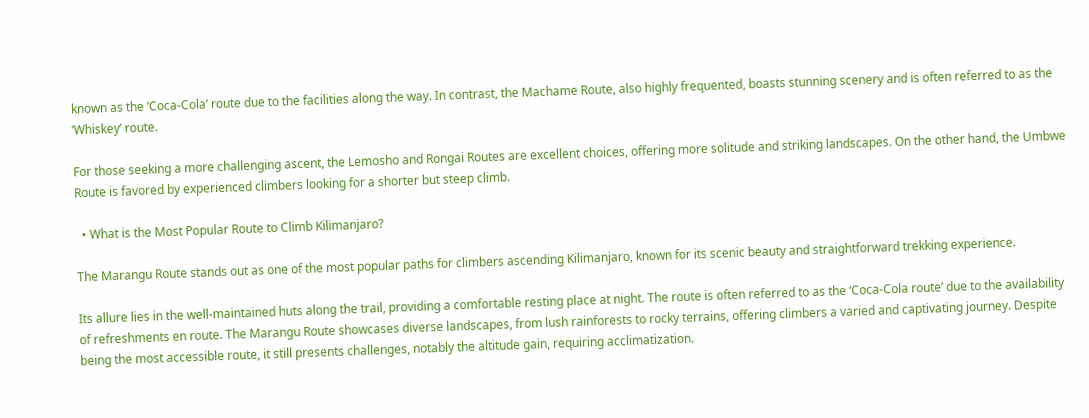known as the ‘Coca-Cola’ route due to the facilities along the way. In contrast, the Machame Route, also highly frequented, boasts stunning scenery and is often referred to as the ‘Whiskey’ route.

For those seeking a more challenging ascent, the Lemosho and Rongai Routes are excellent choices, offering more solitude and striking landscapes. On the other hand, the Umbwe Route is favored by experienced climbers looking for a shorter but steep climb.

  • What is the Most Popular Route to Climb Kilimanjaro?

The Marangu Route stands out as one of the most popular paths for climbers ascending Kilimanjaro, known for its scenic beauty and straightforward trekking experience.

Its allure lies in the well-maintained huts along the trail, providing a comfortable resting place at night. The route is often referred to as the ‘Coca-Cola route’ due to the availability of refreshments en route. The Marangu Route showcases diverse landscapes, from lush rainforests to rocky terrains, offering climbers a varied and captivating journey. Despite being the most accessible route, it still presents challenges, notably the altitude gain, requiring acclimatization.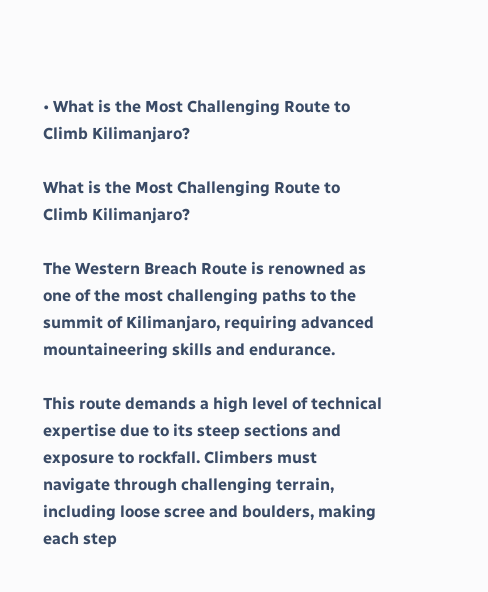• What is the Most Challenging Route to Climb Kilimanjaro?

What is the Most Challenging Route to Climb Kilimanjaro?

The Western Breach Route is renowned as one of the most challenging paths to the summit of Kilimanjaro, requiring advanced mountaineering skills and endurance.

This route demands a high level of technical expertise due to its steep sections and exposure to rockfall. Climbers must navigate through challenging terrain, including loose scree and boulders, making each step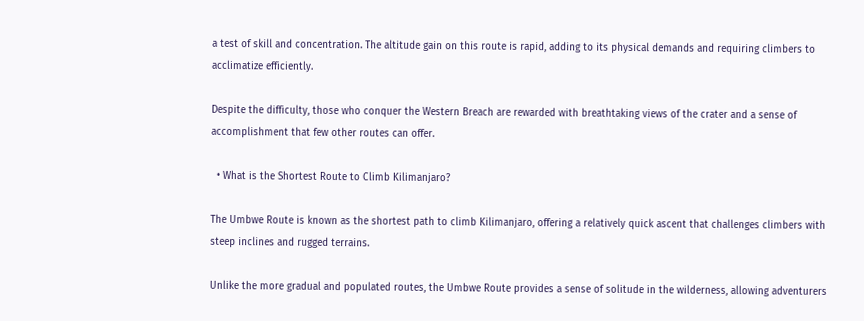a test of skill and concentration. The altitude gain on this route is rapid, adding to its physical demands and requiring climbers to acclimatize efficiently.

Despite the difficulty, those who conquer the Western Breach are rewarded with breathtaking views of the crater and a sense of accomplishment that few other routes can offer.

  • What is the Shortest Route to Climb Kilimanjaro?

The Umbwe Route is known as the shortest path to climb Kilimanjaro, offering a relatively quick ascent that challenges climbers with steep inclines and rugged terrains.

Unlike the more gradual and populated routes, the Umbwe Route provides a sense of solitude in the wilderness, allowing adventurers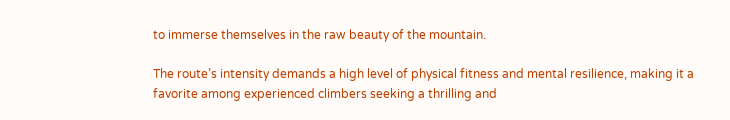to immerse themselves in the raw beauty of the mountain.

The route’s intensity demands a high level of physical fitness and mental resilience, making it a favorite among experienced climbers seeking a thrilling and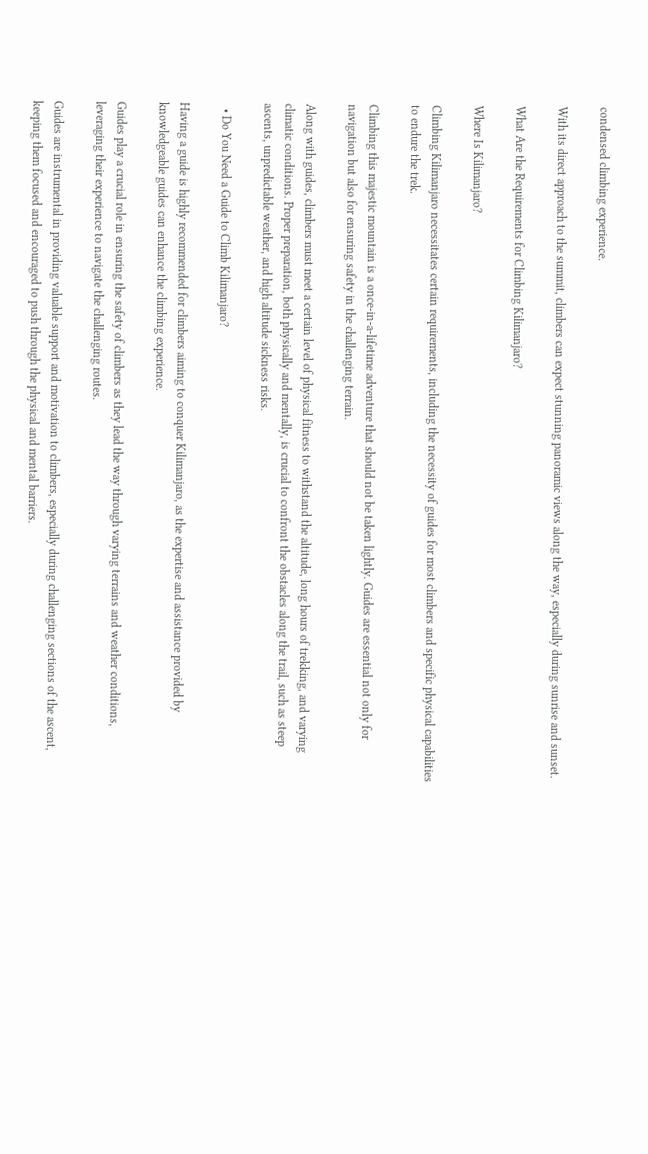condensed climbing experience.

With its direct approach to the summit, climbers can expect stunning panoramic views along the way, especially during sunrise and sunset.

What Are the Requirements for Climbing Kilimanjaro?

Where Is Kilimanjaro?

Climbing Kilimanjaro necessitates certain requirements, including the necessity of guides for most climbers and specific physical capabilities to endure the trek.

Climbing this majestic mountain is a once-in-a-lifetime adventure that should not be taken lightly. Guides are essential not only for navigation but also for ensuring safety in the challenging terrain.

Along with guides, climbers must meet a certain level of physical fitness to withstand the altitude, long hours of trekking, and varying climatic conditions. Proper preparation, both physically and mentally, is crucial to confront the obstacles along the trail, such as steep ascents, unpredictable weather, and high altitude sickness risks.

  • Do You Need a Guide to Climb Kilimanjaro?

Having a guide is highly recommended for climbers aiming to conquer Kilimanjaro, as the expertise and assistance provided by knowledgeable guides can enhance the climbing experience.

Guides play a crucial role in ensuring the safety of climbers as they lead the way through varying terrains and weather conditions, leveraging their experience to navigate the challenging routes.

Guides are instrumental in providing valuable support and motivation to climbers, especially during challenging sections of the ascent, keeping them focused and encouraged to push through the physical and mental barriers.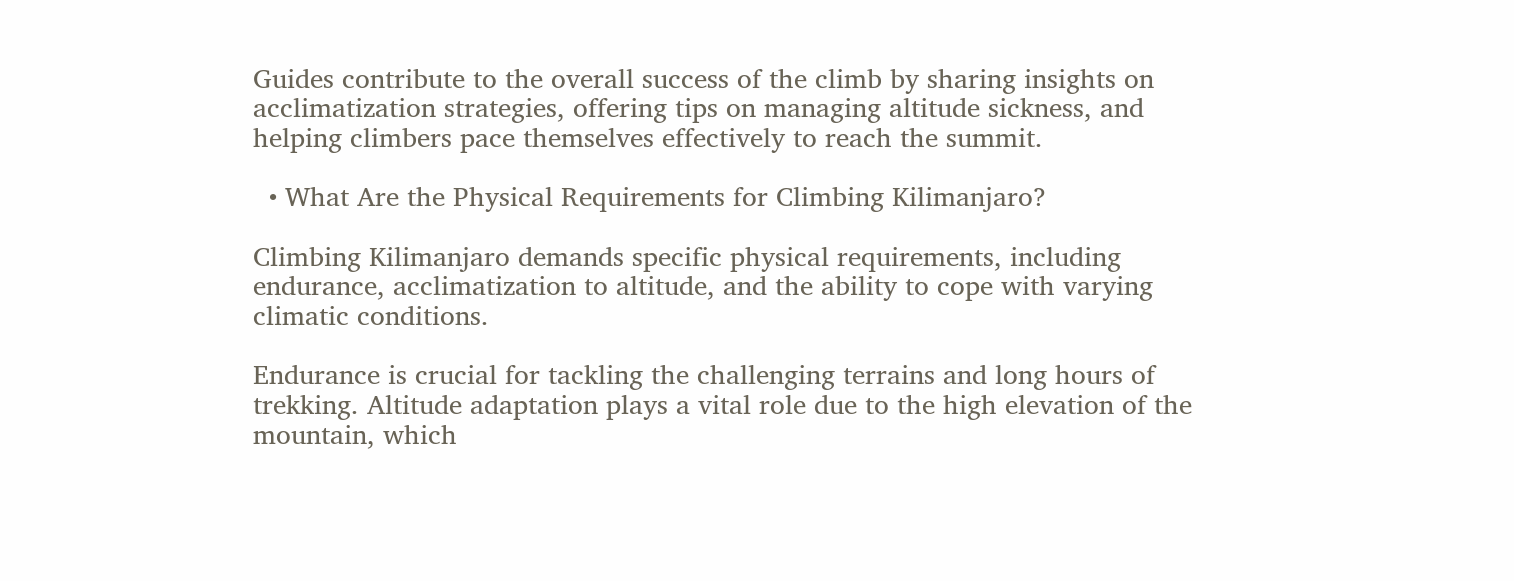Guides contribute to the overall success of the climb by sharing insights on acclimatization strategies, offering tips on managing altitude sickness, and helping climbers pace themselves effectively to reach the summit.

  • What Are the Physical Requirements for Climbing Kilimanjaro?

Climbing Kilimanjaro demands specific physical requirements, including endurance, acclimatization to altitude, and the ability to cope with varying climatic conditions.

Endurance is crucial for tackling the challenging terrains and long hours of trekking. Altitude adaptation plays a vital role due to the high elevation of the mountain, which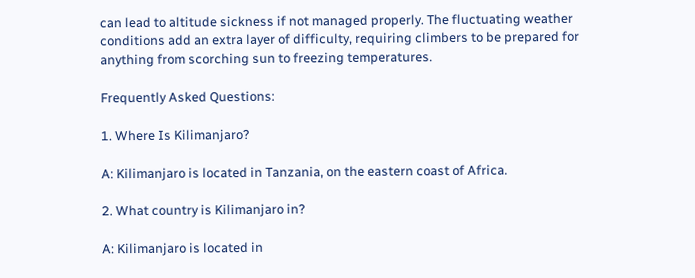can lead to altitude sickness if not managed properly. The fluctuating weather conditions add an extra layer of difficulty, requiring climbers to be prepared for anything from scorching sun to freezing temperatures.

Frequently Asked Questions:

1. Where Is Kilimanjaro?

A: Kilimanjaro is located in Tanzania, on the eastern coast of Africa.

2. What country is Kilimanjaro in?

A: Kilimanjaro is located in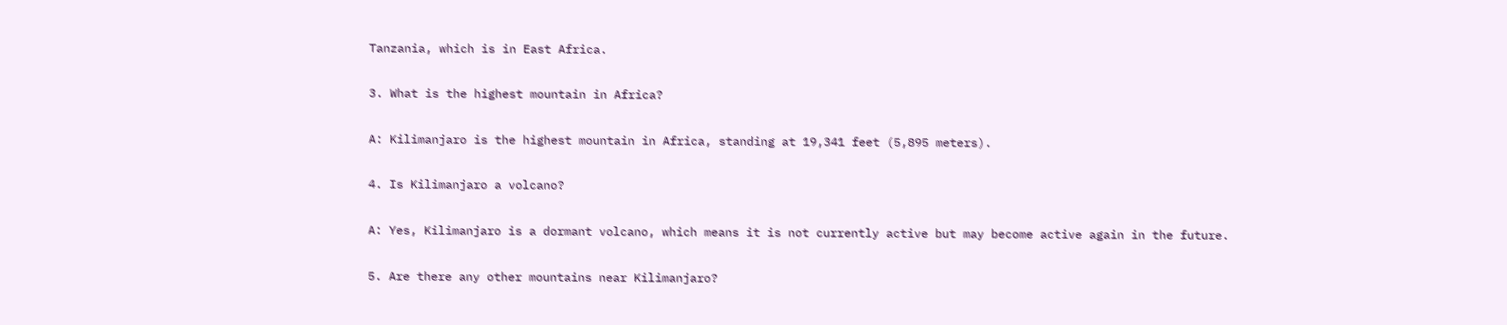Tanzania, which is in East Africa.

3. What is the highest mountain in Africa?

A: Kilimanjaro is the highest mountain in Africa, standing at 19,341 feet (5,895 meters).

4. Is Kilimanjaro a volcano?

A: Yes, Kilimanjaro is a dormant volcano, which means it is not currently active but may become active again in the future.

5. Are there any other mountains near Kilimanjaro?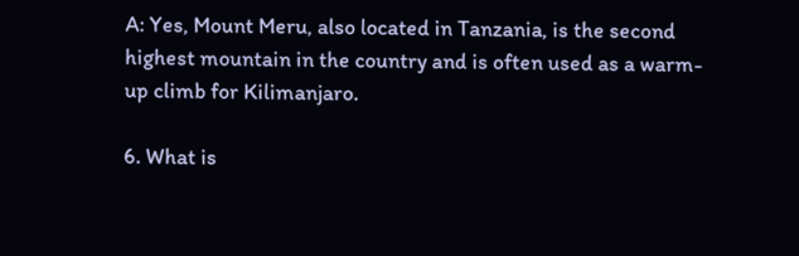A: Yes, Mount Meru, also located in Tanzania, is the second highest mountain in the country and is often used as a warm-up climb for Kilimanjaro.

6. What is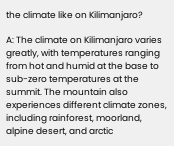the climate like on Kilimanjaro?

A: The climate on Kilimanjaro varies greatly, with temperatures ranging from hot and humid at the base to sub-zero temperatures at the summit. The mountain also experiences different climate zones, including rainforest, moorland, alpine desert, and arctic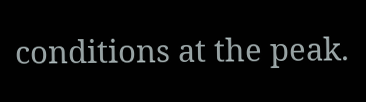conditions at the peak.